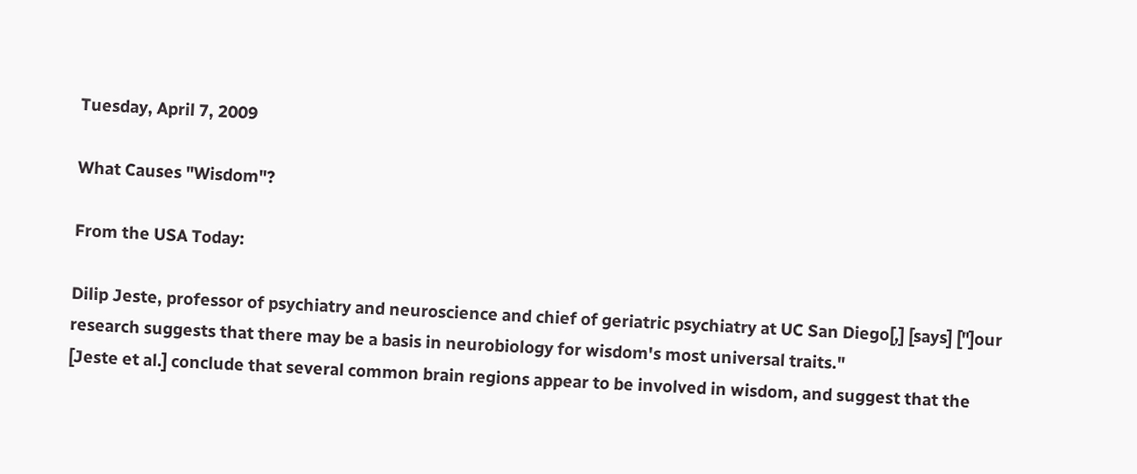Tuesday, April 7, 2009

What Causes "Wisdom"?

From the USA Today:

Dilip Jeste, professor of psychiatry and neuroscience and chief of geriatric psychiatry at UC San Diego[,] [says] ["]our research suggests that there may be a basis in neurobiology for wisdom's most universal traits."
[Jeste et al.] conclude that several common brain regions appear to be involved in wisdom, and suggest that the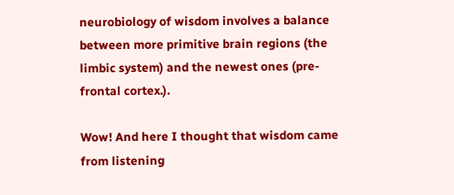neurobiology of wisdom involves a balance between more primitive brain regions (the limbic system) and the newest ones (pre-frontal cortex.).

Wow! And here I thought that wisdom came from listening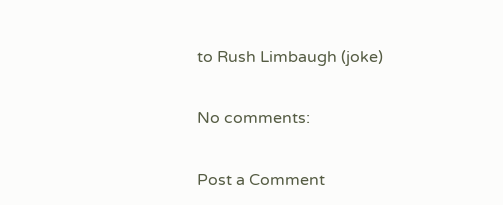to Rush Limbaugh (joke)

No comments:

Post a Comment